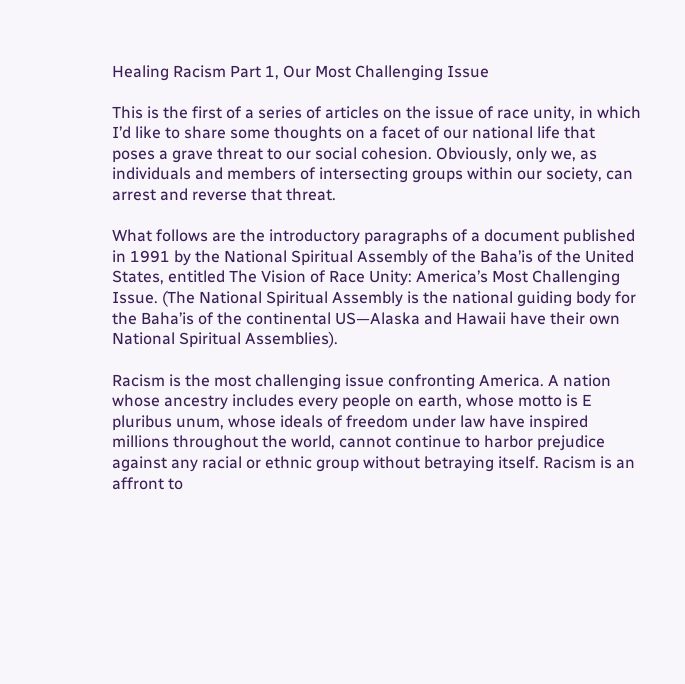Healing Racism Part 1, Our Most Challenging Issue

This is the first of a series of articles on the issue of race unity, in which I’d like to share some thoughts on a facet of our national life that poses a grave threat to our social cohesion. Obviously, only we, as individuals and members of intersecting groups within our society, can arrest and reverse that threat.

What follows are the introductory paragraphs of a document published in 1991 by the National Spiritual Assembly of the Baha’is of the United States, entitled The Vision of Race Unity: America’s Most Challenging Issue. (The National Spiritual Assembly is the national guiding body for the Baha’is of the continental US—Alaska and Hawaii have their own National Spiritual Assemblies).

Racism is the most challenging issue confronting America. A nation whose ancestry includes every people on earth, whose motto is E pluribus unum, whose ideals of freedom under law have inspired millions throughout the world, cannot continue to harbor prejudice against any racial or ethnic group without betraying itself. Racism is an affront to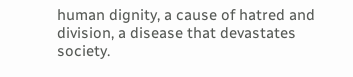human dignity, a cause of hatred and division, a disease that devastates society.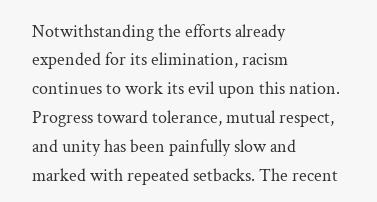Notwithstanding the efforts already expended for its elimination, racism continues to work its evil upon this nation. Progress toward tolerance, mutual respect, and unity has been painfully slow and marked with repeated setbacks. The recent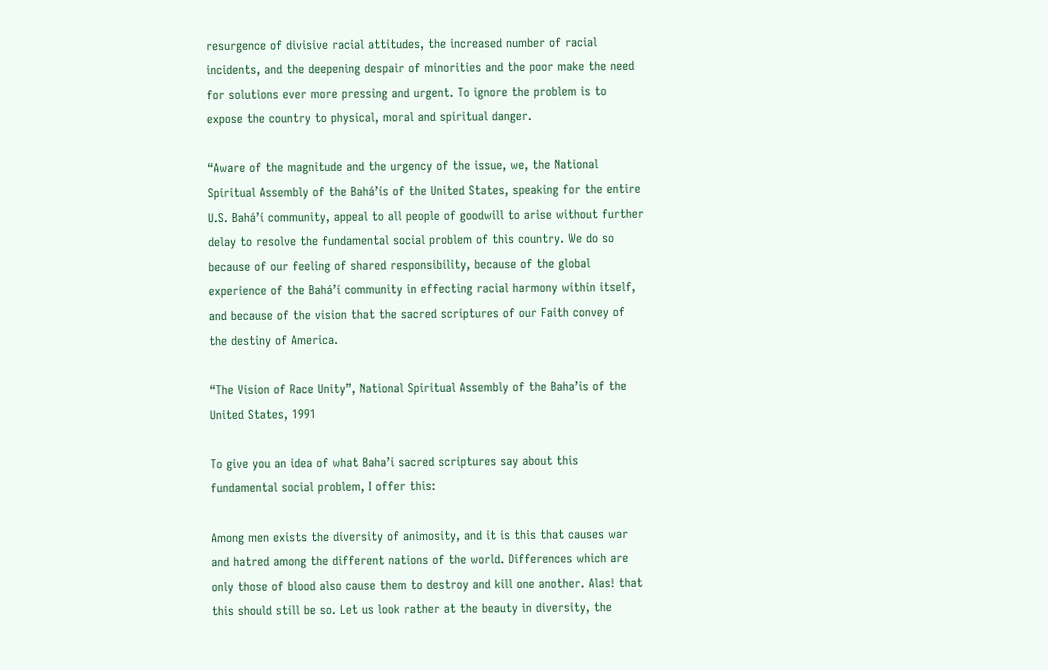resurgence of divisive racial attitudes, the increased number of racial incidents, and the deepening despair of minorities and the poor make the need for solutions ever more pressing and urgent. To ignore the problem is to expose the country to physical, moral and spiritual danger.

“Aware of the magnitude and the urgency of the issue, we, the National Spiritual Assembly of the Bahá’ís of the United States, speaking for the entire U.S. Bahá’í community, appeal to all people of goodwill to arise without further delay to resolve the fundamental social problem of this country. We do so because of our feeling of shared responsibility, because of the global experience of the Bahá’í community in effecting racial harmony within itself, and because of the vision that the sacred scriptures of our Faith convey of the destiny of America.

“The Vision of Race Unity”, National Spiritual Assembly of the Baha’is of the United States, 1991

To give you an idea of what Baha’i sacred scriptures say about this fundamental social problem, I offer this:

Among men exists the diversity of animosity, and it is this that causes war and hatred among the different nations of the world. Differences which are only those of blood also cause them to destroy and kill one another. Alas! that this should still be so. Let us look rather at the beauty in diversity, the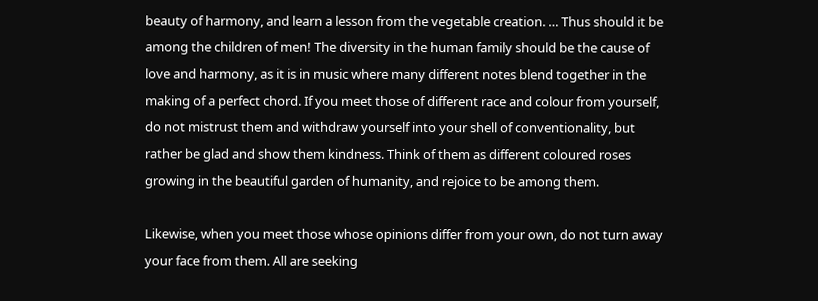beauty of harmony, and learn a lesson from the vegetable creation. … Thus should it be among the children of men! The diversity in the human family should be the cause of love and harmony, as it is in music where many different notes blend together in the making of a perfect chord. If you meet those of different race and colour from yourself, do not mistrust them and withdraw yourself into your shell of conventionality, but rather be glad and show them kindness. Think of them as different coloured roses growing in the beautiful garden of humanity, and rejoice to be among them.

Likewise, when you meet those whose opinions differ from your own, do not turn away your face from them. All are seeking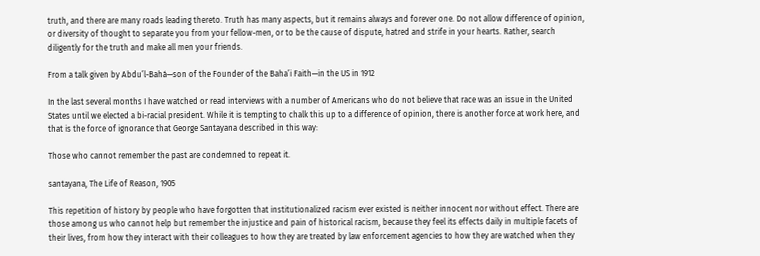truth, and there are many roads leading thereto. Truth has many aspects, but it remains always and forever one. Do not allow difference of opinion, or diversity of thought to separate you from your fellow-men, or to be the cause of dispute, hatred and strife in your hearts. Rather, search diligently for the truth and make all men your friends.

From a talk given by Abdu’l-Bahá—son of the Founder of the Baha’i Faith—in the US in 1912

In the last several months I have watched or read interviews with a number of Americans who do not believe that race was an issue in the United States until we elected a bi-racial president. While it is tempting to chalk this up to a difference of opinion, there is another force at work here, and that is the force of ignorance that George Santayana described in this way:

Those who cannot remember the past are condemned to repeat it.

santayana, The Life of Reason, 1905

This repetition of history by people who have forgotten that institutionalized racism ever existed is neither innocent nor without effect. There are those among us who cannot help but remember the injustice and pain of historical racism, because they feel its effects daily in multiple facets of their lives, from how they interact with their colleagues to how they are treated by law enforcement agencies to how they are watched when they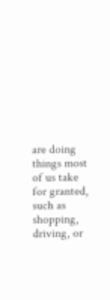are doing things most of us take for granted, such as shopping, driving, or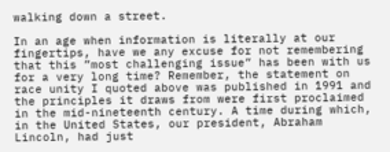walking down a street.

In an age when information is literally at our fingertips, have we any excuse for not remembering that this ”most challenging issue” has been with us for a very long time? Remember, the statement on race unity I quoted above was published in 1991 and the principles it draws from were first proclaimed in the mid-nineteenth century. A time during which, in the United States, our president, Abraham Lincoln, had just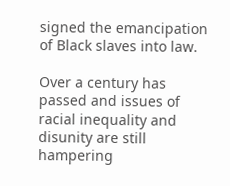signed the emancipation of Black slaves into law.

Over a century has passed and issues of racial inequality and disunity are still hampering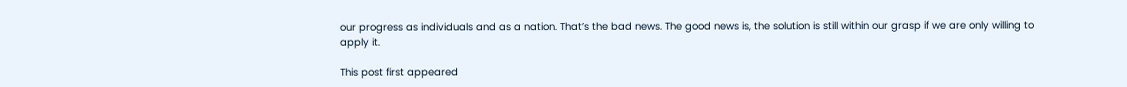our progress as individuals and as a nation. That’s the bad news. The good news is, the solution is still within our grasp if we are only willing to apply it.

This post first appeared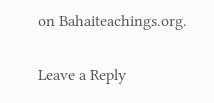on Bahaiteachings.org.

Leave a Reply